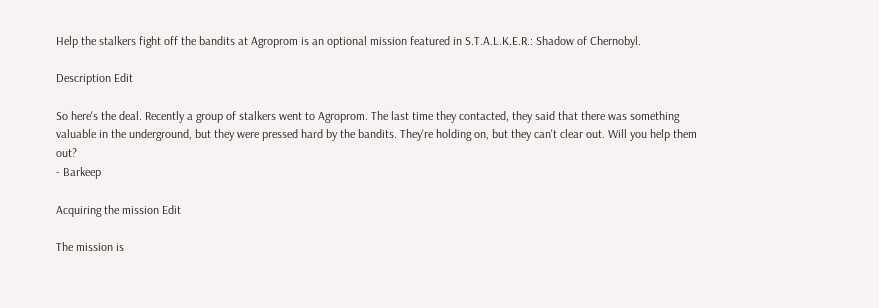Help the stalkers fight off the bandits at Agroprom is an optional mission featured in S.T.A.L.K.E.R.: Shadow of Chernobyl.

Description Edit

So here's the deal. Recently a group of stalkers went to Agroprom. The last time they contacted, they said that there was something valuable in the underground, but they were pressed hard by the bandits. They're holding on, but they can't clear out. Will you help them out?
- Barkeep

Acquiring the mission Edit

The mission is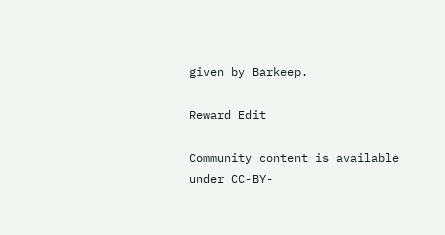given by Barkeep.

Reward Edit

Community content is available under CC-BY-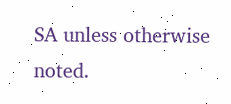SA unless otherwise noted.